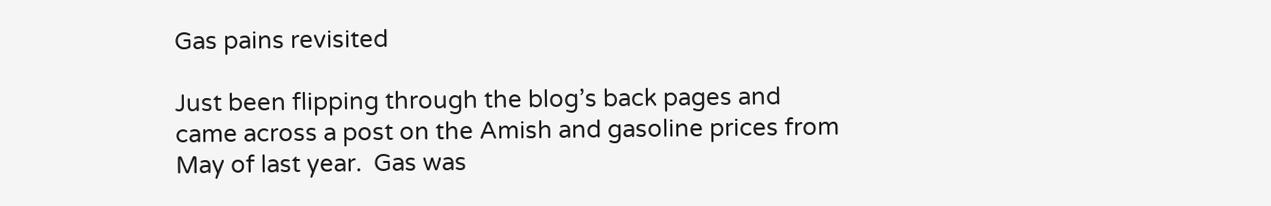Gas pains revisited

Just been flipping through the blog’s back pages and came across a post on the Amish and gasoline prices from May of last year.  Gas was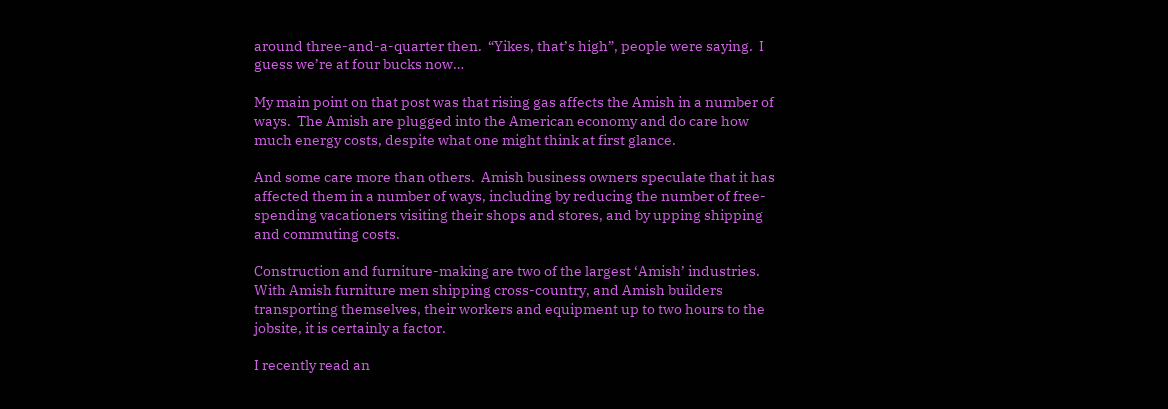around three-and-a-quarter then.  “Yikes, that’s high”, people were saying.  I guess we’re at four bucks now…

My main point on that post was that rising gas affects the Amish in a number of ways.  The Amish are plugged into the American economy and do care how much energy costs, despite what one might think at first glance.

And some care more than others.  Amish business owners speculate that it has affected them in a number of ways, including by reducing the number of free-spending vacationers visiting their shops and stores, and by upping shipping and commuting costs.

Construction and furniture-making are two of the largest ‘Amish’ industries.  With Amish furniture men shipping cross-country, and Amish builders transporting themselves, their workers and equipment up to two hours to the jobsite, it is certainly a factor.

I recently read an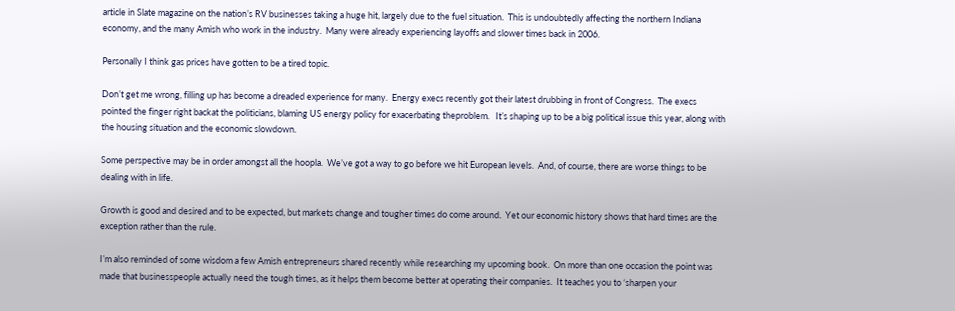article in Slate magazine on the nation’s RV businesses taking a huge hit, largely due to the fuel situation.  This is undoubtedly affecting the northern Indiana economy, and the many Amish who work in the industry.  Many were already experiencing layoffs and slower times back in 2006.

Personally I think gas prices have gotten to be a tired topic.

Don’t get me wrong, filling up has become a dreaded experience for many.  Energy execs recently got their latest drubbing in front of Congress.  The execs pointed the finger right backat the politicians, blaming US energy policy for exacerbating theproblem.   It’s shaping up to be a big political issue this year, along with the housing situation and the economic slowdown.

Some perspective may be in order amongst all the hoopla.  We’ve got a way to go before we hit European levels.  And, of course, there are worse things to be dealing with in life.

Growth is good and desired and to be expected, but markets change and tougher times do come around.  Yet our economic history shows that hard times are the exception rather than the rule.

I’m also reminded of some wisdom a few Amish entrepreneurs shared recently while researching my upcoming book.  On more than one occasion the point was made that businesspeople actually need the tough times, as it helps them become better at operating their companies.  It teaches you to ‘sharpen your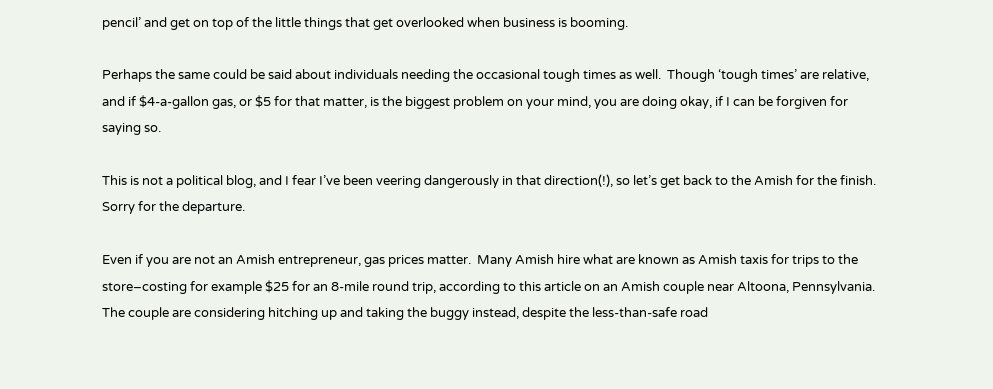pencil’ and get on top of the little things that get overlooked when business is booming.

Perhaps the same could be said about individuals needing the occasional tough times as well.  Though ‘tough times’ are relative, and if $4-a-gallon gas, or $5 for that matter, is the biggest problem on your mind, you are doing okay, if I can be forgiven for saying so.

This is not a political blog, and I fear I’ve been veering dangerously in that direction(!), so let’s get back to the Amish for the finish.  Sorry for the departure.

Even if you are not an Amish entrepreneur, gas prices matter.  Many Amish hire what are known as Amish taxis for trips to the store–costing for example $25 for an 8-mile round trip, according to this article on an Amish couple near Altoona, Pennsylvania.  The couple are considering hitching up and taking the buggy instead, despite the less-than-safe road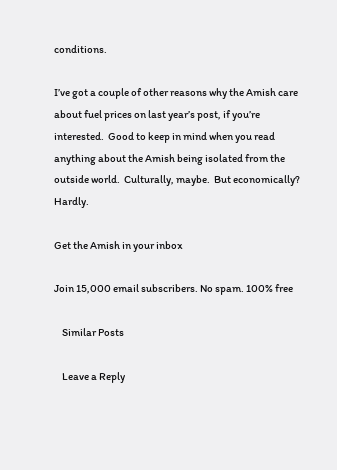conditions.

I’ve got a couple of other reasons why the Amish care about fuel prices on last year’s post, if you’re interested.  Good to keep in mind when you read anything about the Amish being isolated from the outside world.  Culturally, maybe.  But economically?  Hardly.

Get the Amish in your inbox

Join 15,000 email subscribers. No spam. 100% free

    Similar Posts

    Leave a Reply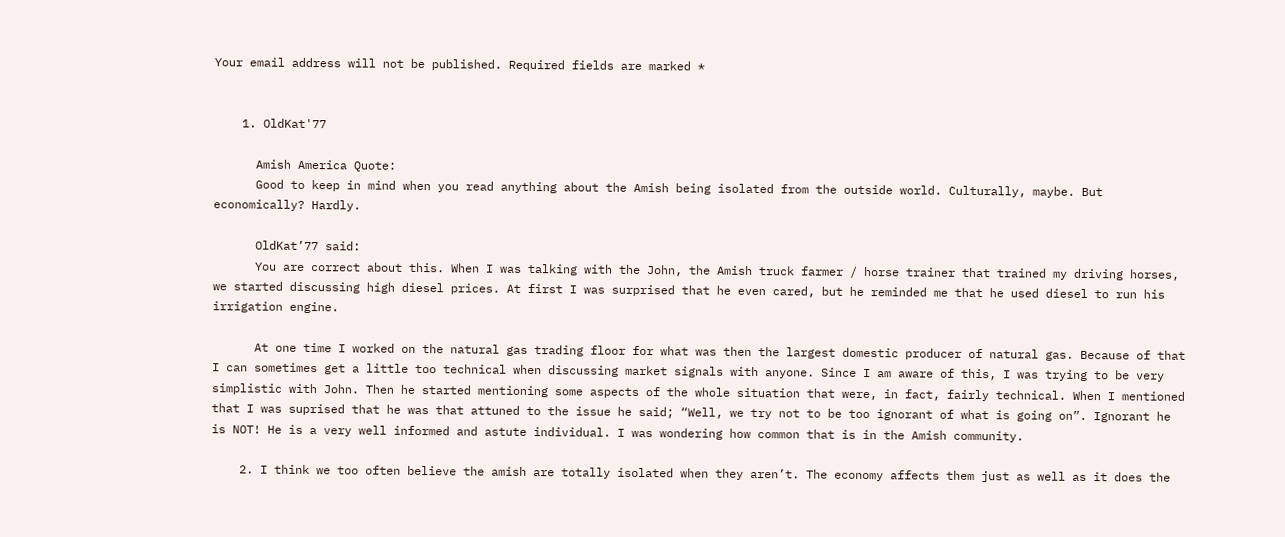Your email address will not be published. Required fields are marked *


    1. OldKat'77

      Amish America Quote:
      Good to keep in mind when you read anything about the Amish being isolated from the outside world. Culturally, maybe. But economically? Hardly.

      OldKat’77 said:
      You are correct about this. When I was talking with the John, the Amish truck farmer / horse trainer that trained my driving horses, we started discussing high diesel prices. At first I was surprised that he even cared, but he reminded me that he used diesel to run his irrigation engine.

      At one time I worked on the natural gas trading floor for what was then the largest domestic producer of natural gas. Because of that I can sometimes get a little too technical when discussing market signals with anyone. Since I am aware of this, I was trying to be very simplistic with John. Then he started mentioning some aspects of the whole situation that were, in fact, fairly technical. When I mentioned that I was suprised that he was that attuned to the issue he said; “Well, we try not to be too ignorant of what is going on”. Ignorant he is NOT! He is a very well informed and astute individual. I was wondering how common that is in the Amish community.

    2. I think we too often believe the amish are totally isolated when they aren’t. The economy affects them just as well as it does the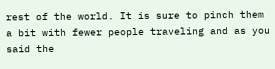rest of the world. It is sure to pinch them a bit with fewer people traveling and as you said the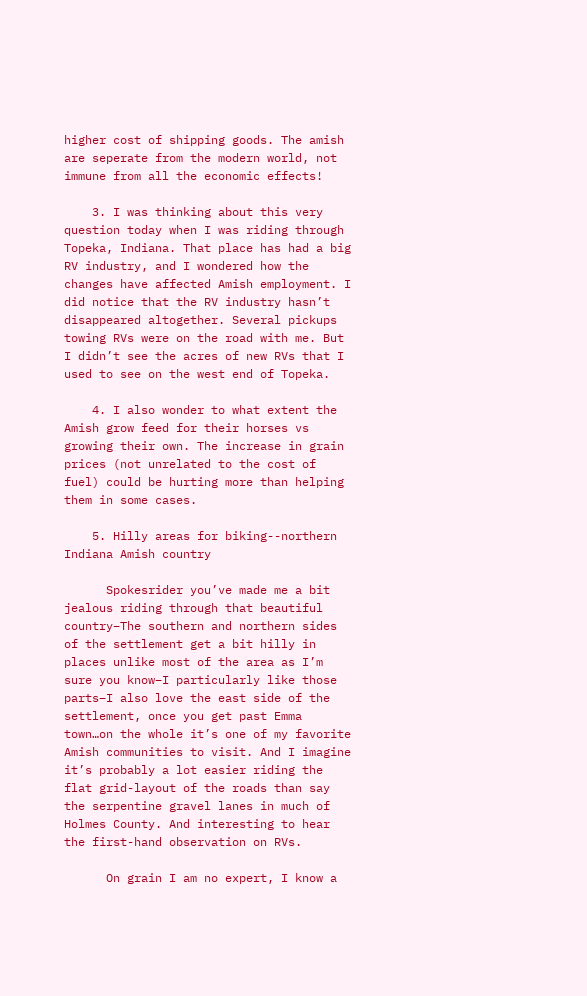higher cost of shipping goods. The amish are seperate from the modern world, not immune from all the economic effects!

    3. I was thinking about this very question today when I was riding through Topeka, Indiana. That place has had a big RV industry, and I wondered how the changes have affected Amish employment. I did notice that the RV industry hasn’t disappeared altogether. Several pickups towing RVs were on the road with me. But I didn’t see the acres of new RVs that I used to see on the west end of Topeka.

    4. I also wonder to what extent the Amish grow feed for their horses vs growing their own. The increase in grain prices (not unrelated to the cost of fuel) could be hurting more than helping them in some cases.

    5. Hilly areas for biking--northern Indiana Amish country

      Spokesrider you’ve made me a bit jealous riding through that beautiful country–The southern and northern sides of the settlement get a bit hilly in places unlike most of the area as I’m sure you know–I particularly like those parts–I also love the east side of the settlement, once you get past Emma town…on the whole it’s one of my favorite Amish communities to visit. And I imagine it’s probably a lot easier riding the flat grid-layout of the roads than say the serpentine gravel lanes in much of Holmes County. And interesting to hear the first-hand observation on RVs.

      On grain I am no expert, I know a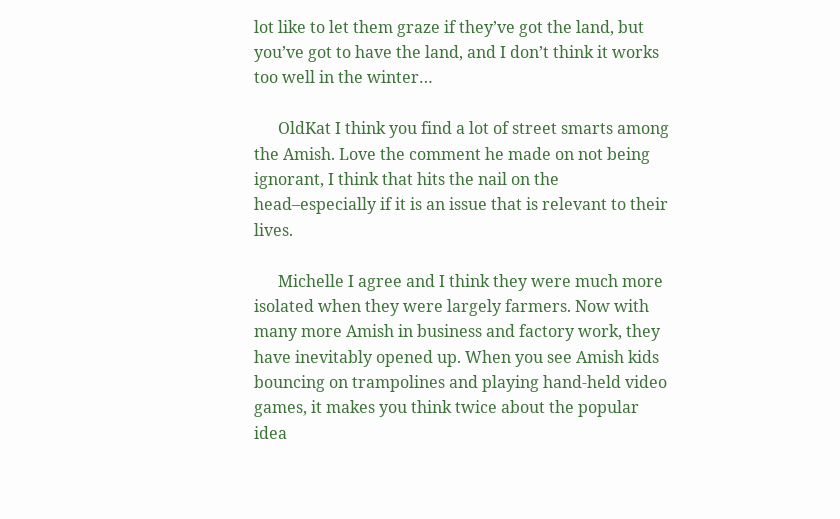lot like to let them graze if they’ve got the land, but you’ve got to have the land, and I don’t think it works too well in the winter…

      OldKat I think you find a lot of street smarts among the Amish. Love the comment he made on not being ignorant, I think that hits the nail on the head–especially if it is an issue that is relevant to their lives.

      Michelle I agree and I think they were much more isolated when they were largely farmers. Now with many more Amish in business and factory work, they have inevitably opened up. When you see Amish kids bouncing on trampolines and playing hand-held video games, it makes you think twice about the popular idea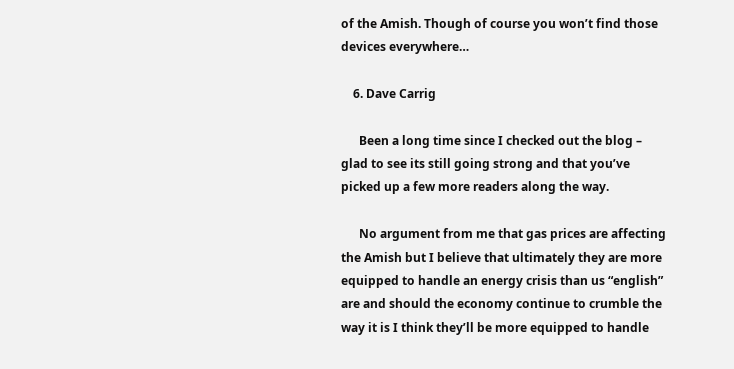of the Amish. Though of course you won’t find those devices everywhere…

    6. Dave Carrig

      Been a long time since I checked out the blog – glad to see its still going strong and that you’ve picked up a few more readers along the way.

      No argument from me that gas prices are affecting the Amish but I believe that ultimately they are more equipped to handle an energy crisis than us “english” are and should the economy continue to crumble the way it is I think they’ll be more equipped to handle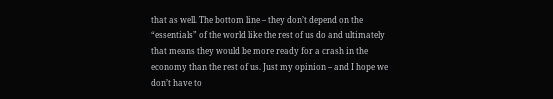that as well. The bottom line – they don’t depend on the “essentials” of the world like the rest of us do and ultimately that means they would be more ready for a crash in the economy than the rest of us. Just my opinion – and I hope we don’t have to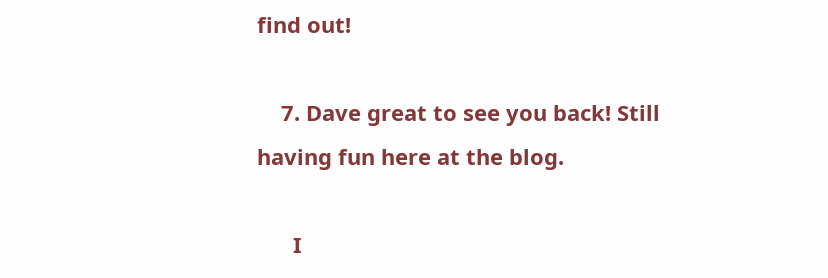find out!

    7. Dave great to see you back! Still having fun here at the blog.

      I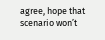agree, hope that scenario won’t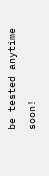be tested anytime soon!